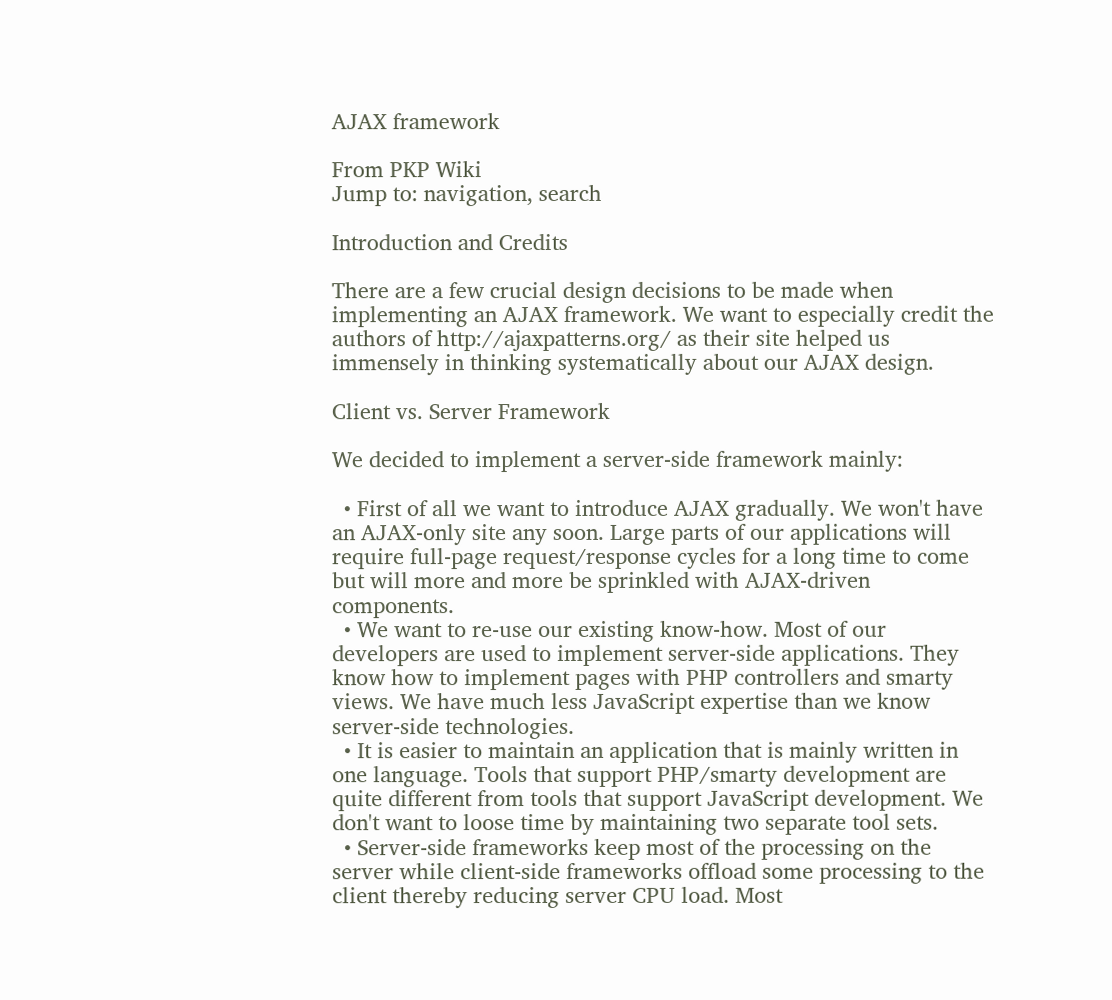AJAX framework

From PKP Wiki
Jump to: navigation, search

Introduction and Credits

There are a few crucial design decisions to be made when implementing an AJAX framework. We want to especially credit the authors of http://ajaxpatterns.org/ as their site helped us immensely in thinking systematically about our AJAX design.

Client vs. Server Framework

We decided to implement a server-side framework mainly:

  • First of all we want to introduce AJAX gradually. We won't have an AJAX-only site any soon. Large parts of our applications will require full-page request/response cycles for a long time to come but will more and more be sprinkled with AJAX-driven components.
  • We want to re-use our existing know-how. Most of our developers are used to implement server-side applications. They know how to implement pages with PHP controllers and smarty views. We have much less JavaScript expertise than we know server-side technologies.
  • It is easier to maintain an application that is mainly written in one language. Tools that support PHP/smarty development are quite different from tools that support JavaScript development. We don't want to loose time by maintaining two separate tool sets.
  • Server-side frameworks keep most of the processing on the server while client-side frameworks offload some processing to the client thereby reducing server CPU load. Most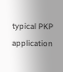typical PKP application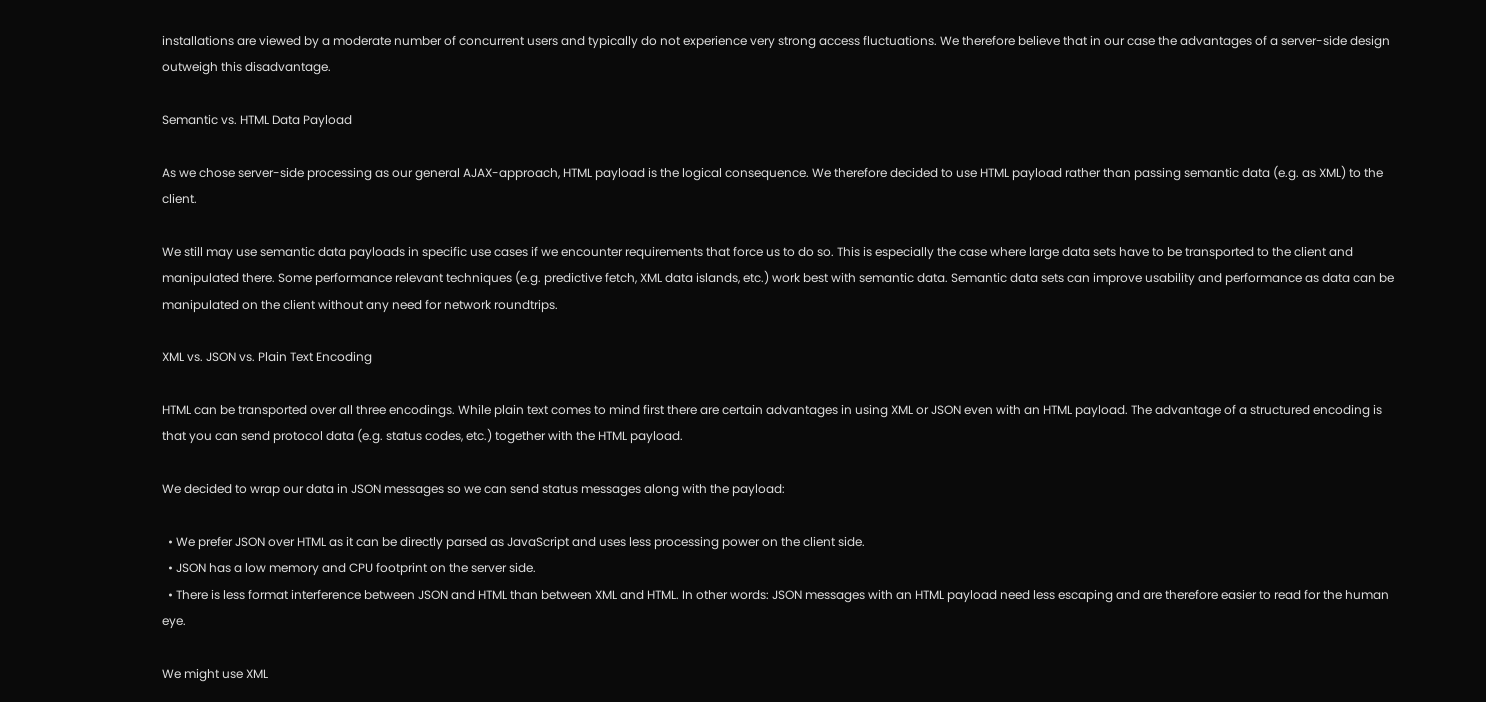installations are viewed by a moderate number of concurrent users and typically do not experience very strong access fluctuations. We therefore believe that in our case the advantages of a server-side design outweigh this disadvantage.

Semantic vs. HTML Data Payload

As we chose server-side processing as our general AJAX-approach, HTML payload is the logical consequence. We therefore decided to use HTML payload rather than passing semantic data (e.g. as XML) to the client.

We still may use semantic data payloads in specific use cases if we encounter requirements that force us to do so. This is especially the case where large data sets have to be transported to the client and manipulated there. Some performance relevant techniques (e.g. predictive fetch, XML data islands, etc.) work best with semantic data. Semantic data sets can improve usability and performance as data can be manipulated on the client without any need for network roundtrips.

XML vs. JSON vs. Plain Text Encoding

HTML can be transported over all three encodings. While plain text comes to mind first there are certain advantages in using XML or JSON even with an HTML payload. The advantage of a structured encoding is that you can send protocol data (e.g. status codes, etc.) together with the HTML payload.

We decided to wrap our data in JSON messages so we can send status messages along with the payload:

  • We prefer JSON over HTML as it can be directly parsed as JavaScript and uses less processing power on the client side.
  • JSON has a low memory and CPU footprint on the server side.
  • There is less format interference between JSON and HTML than between XML and HTML. In other words: JSON messages with an HTML payload need less escaping and are therefore easier to read for the human eye.

We might use XML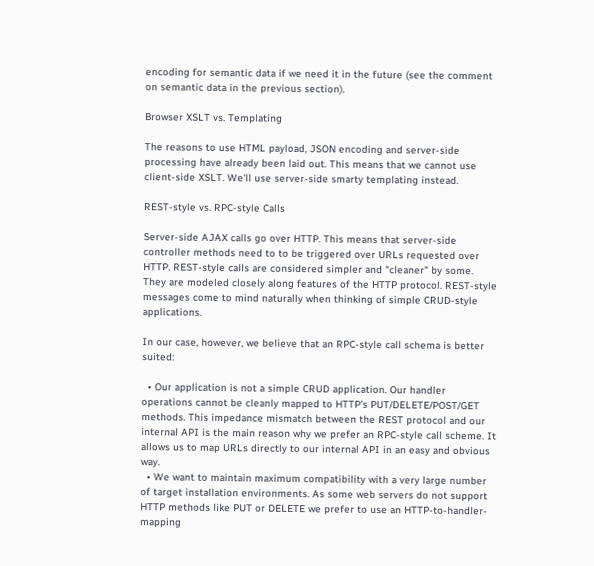encoding for semantic data if we need it in the future (see the comment on semantic data in the previous section).

Browser XSLT vs. Templating

The reasons to use HTML payload, JSON encoding and server-side processing have already been laid out. This means that we cannot use client-side XSLT. We'll use server-side smarty templating instead.

REST-style vs. RPC-style Calls

Server-side AJAX calls go over HTTP. This means that server-side controller methods need to to be triggered over URLs requested over HTTP. REST-style calls are considered simpler and "cleaner" by some. They are modeled closely along features of the HTTP protocol. REST-style messages come to mind naturally when thinking of simple CRUD-style applications.

In our case, however, we believe that an RPC-style call schema is better suited:

  • Our application is not a simple CRUD application. Our handler operations cannot be cleanly mapped to HTTP's PUT/DELETE/POST/GET methods. This impedance mismatch between the REST protocol and our internal API is the main reason why we prefer an RPC-style call scheme. It allows us to map URLs directly to our internal API in an easy and obvious way.
  • We want to maintain maximum compatibility with a very large number of target installation environments. As some web servers do not support HTTP methods like PUT or DELETE we prefer to use an HTTP-to-handler-mapping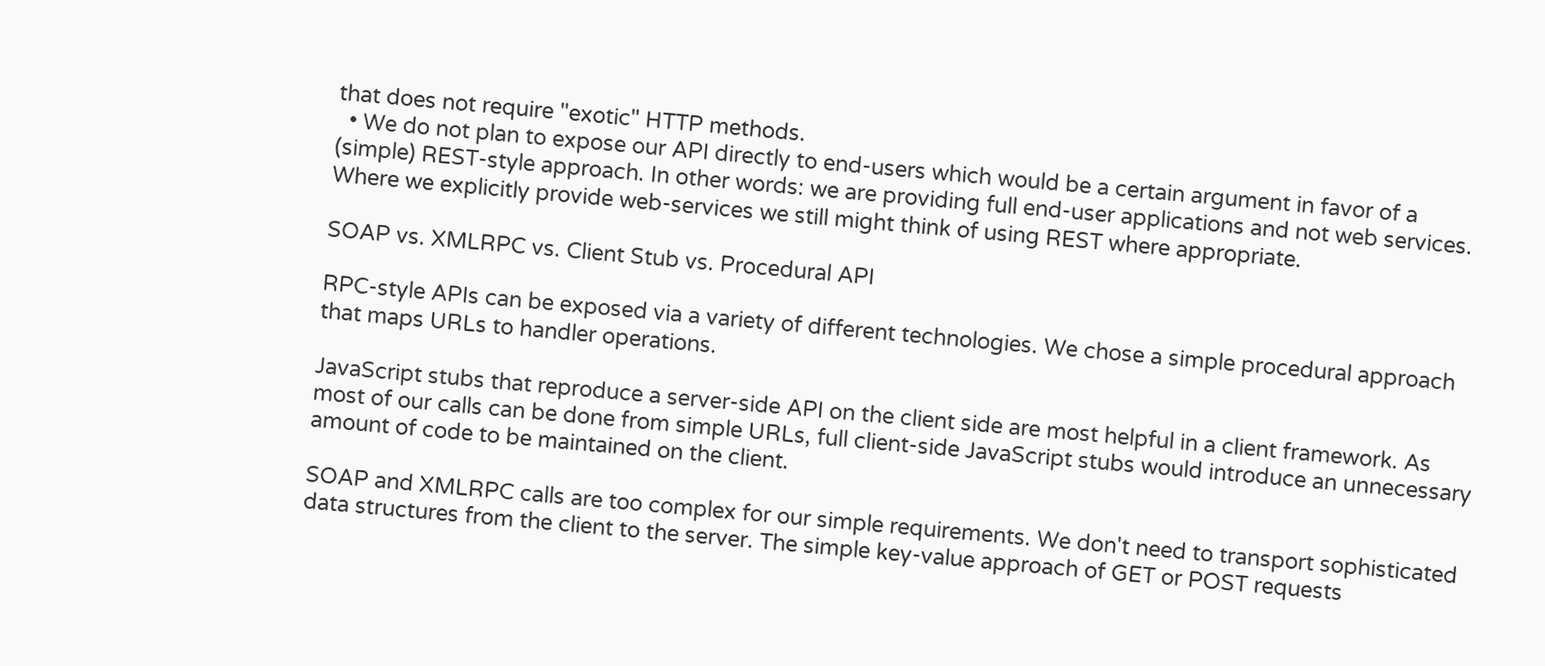that does not require "exotic" HTTP methods.
  • We do not plan to expose our API directly to end-users which would be a certain argument in favor of a (simple) REST-style approach. In other words: we are providing full end-user applications and not web services. Where we explicitly provide web-services we still might think of using REST where appropriate.

SOAP vs. XMLRPC vs. Client Stub vs. Procedural API

RPC-style APIs can be exposed via a variety of different technologies. We chose a simple procedural approach that maps URLs to handler operations.

JavaScript stubs that reproduce a server-side API on the client side are most helpful in a client framework. As most of our calls can be done from simple URLs, full client-side JavaScript stubs would introduce an unnecessary amount of code to be maintained on the client.

SOAP and XMLRPC calls are too complex for our simple requirements. We don't need to transport sophisticated data structures from the client to the server. The simple key-value approach of GET or POST requests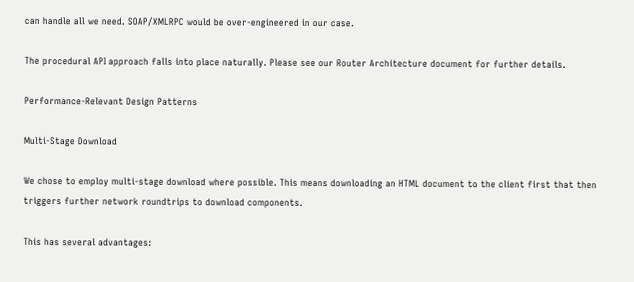can handle all we need. SOAP/XMLRPC would be over-engineered in our case.

The procedural API approach falls into place naturally. Please see our Router Architecture document for further details.

Performance-Relevant Design Patterns

Multi-Stage Download

We chose to employ multi-stage download where possible. This means downloading an HTML document to the client first that then triggers further network roundtrips to download components.

This has several advantages: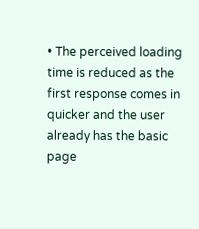• The perceived loading time is reduced as the first response comes in quicker and the user already has the basic page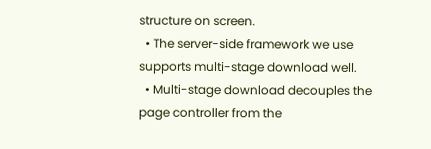structure on screen.
  • The server-side framework we use supports multi-stage download well.
  • Multi-stage download decouples the page controller from the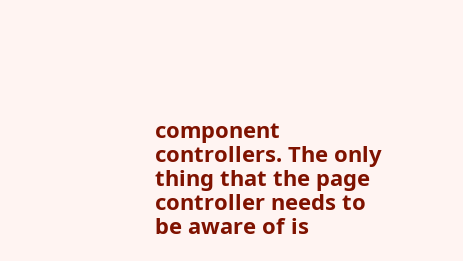component controllers. The only thing that the page controller needs to be aware of is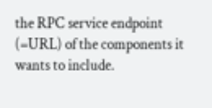the RPC service endpoint (=URL) of the components it wants to include.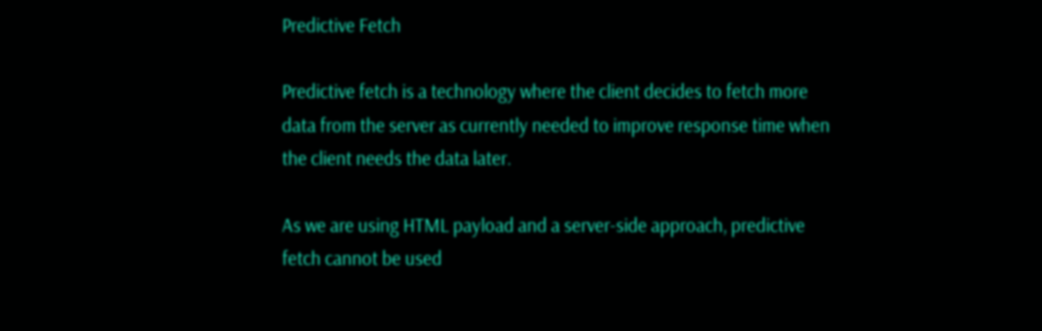Predictive Fetch

Predictive fetch is a technology where the client decides to fetch more data from the server as currently needed to improve response time when the client needs the data later.

As we are using HTML payload and a server-side approach, predictive fetch cannot be used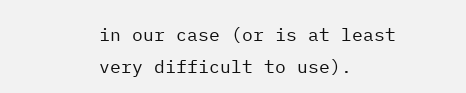in our case (or is at least very difficult to use).